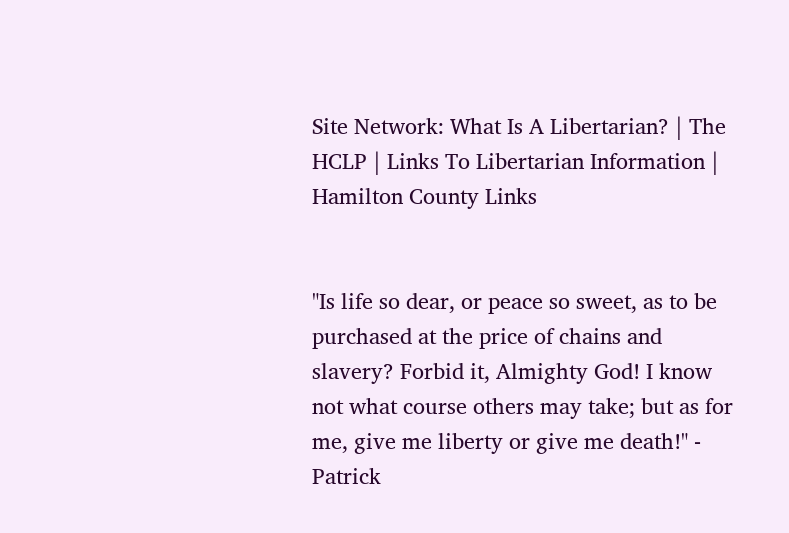Site Network: What Is A Libertarian? | The HCLP | Links To Libertarian Information | Hamilton County Links


"Is life so dear, or peace so sweet, as to be purchased at the price of chains and slavery? Forbid it, Almighty God! I know not what course others may take; but as for me, give me liberty or give me death!" - Patrick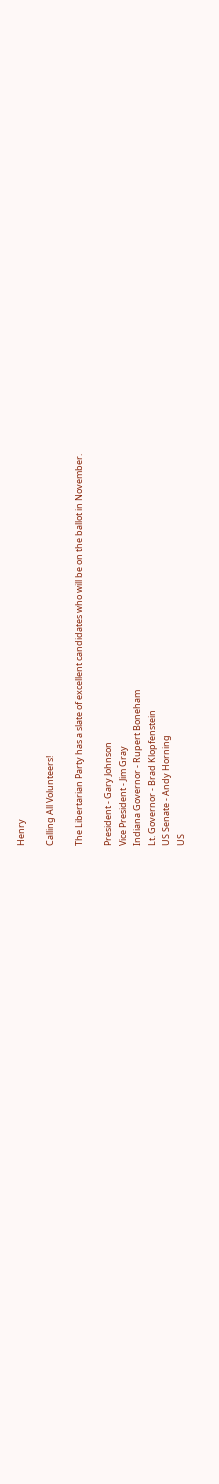Henry

Calling All Volunteers!

The Libertarian Party has a slate of excellent candidates who will be on the ballot in November.

President - Gary Johnson
Vice President - Jim Gray
Indiana Governor - Rupert Boneham
Lt. Governor - Brad Klopfenstein
US Senate - Andy Horning
US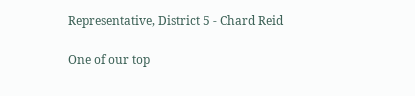Representative, District 5 - Chard Reid

One of our top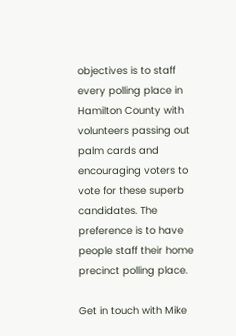objectives is to staff every polling place in Hamilton County with volunteers passing out palm cards and encouraging voters to vote for these superb candidates. The preference is to have people staff their home precinct polling place.

Get in touch with Mike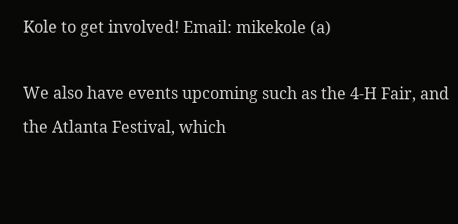Kole to get involved! Email: mikekole (a)

We also have events upcoming such as the 4-H Fair, and the Atlanta Festival, which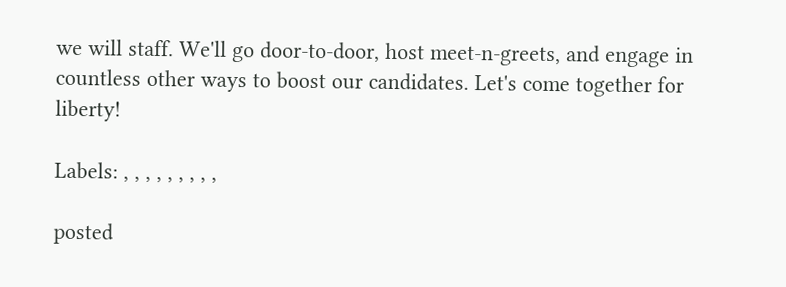we will staff. We'll go door-to-door, host meet-n-greets, and engage in countless other ways to boost our candidates. Let's come together for liberty!

Labels: , , , , , , , , ,

posted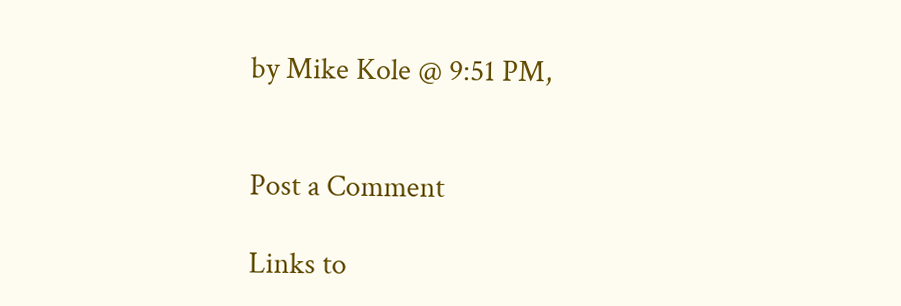by Mike Kole @ 9:51 PM,


Post a Comment

Links to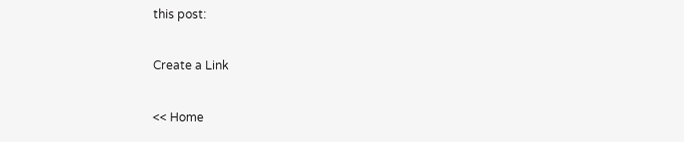this post:

Create a Link

<< Home